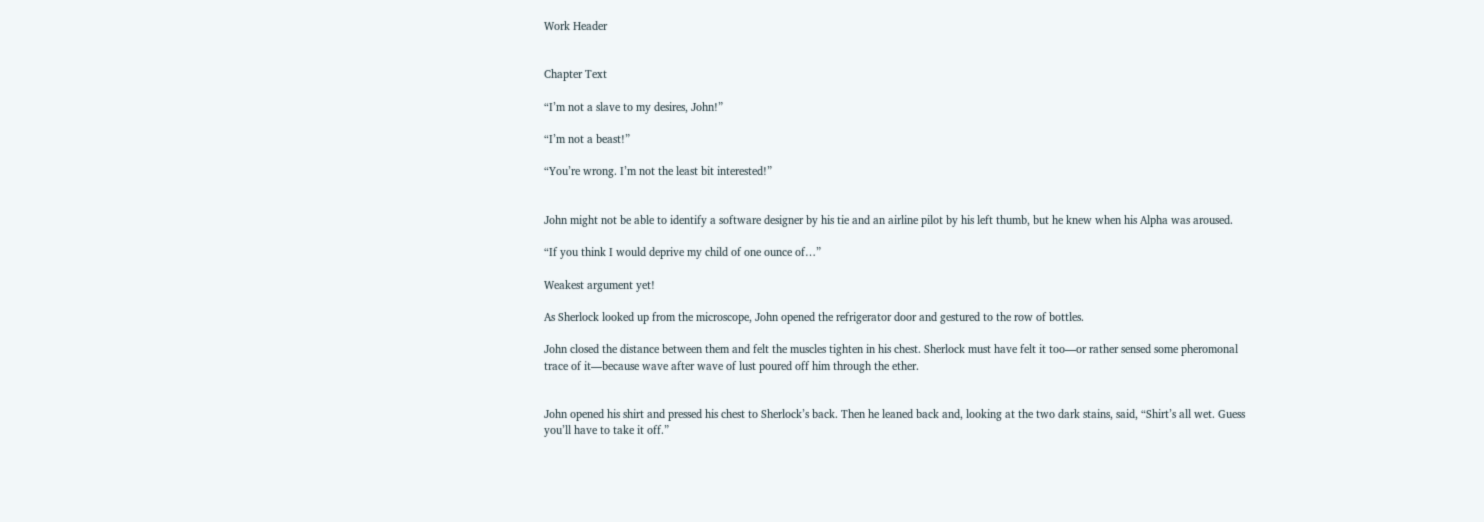Work Header


Chapter Text

“I’m not a slave to my desires, John!”

“I’m not a beast!”

“You’re wrong. I’m not the least bit interested!”


John might not be able to identify a software designer by his tie and an airline pilot by his left thumb, but he knew when his Alpha was aroused.

“If you think I would deprive my child of one ounce of…”

Weakest argument yet!

As Sherlock looked up from the microscope, John opened the refrigerator door and gestured to the row of bottles.

John closed the distance between them and felt the muscles tighten in his chest. Sherlock must have felt it too—or rather sensed some pheromonal trace of it—because wave after wave of lust poured off him through the ether.


John opened his shirt and pressed his chest to Sherlock’s back. Then he leaned back and, looking at the two dark stains, said, “Shirt’s all wet. Guess you’ll have to take it off.”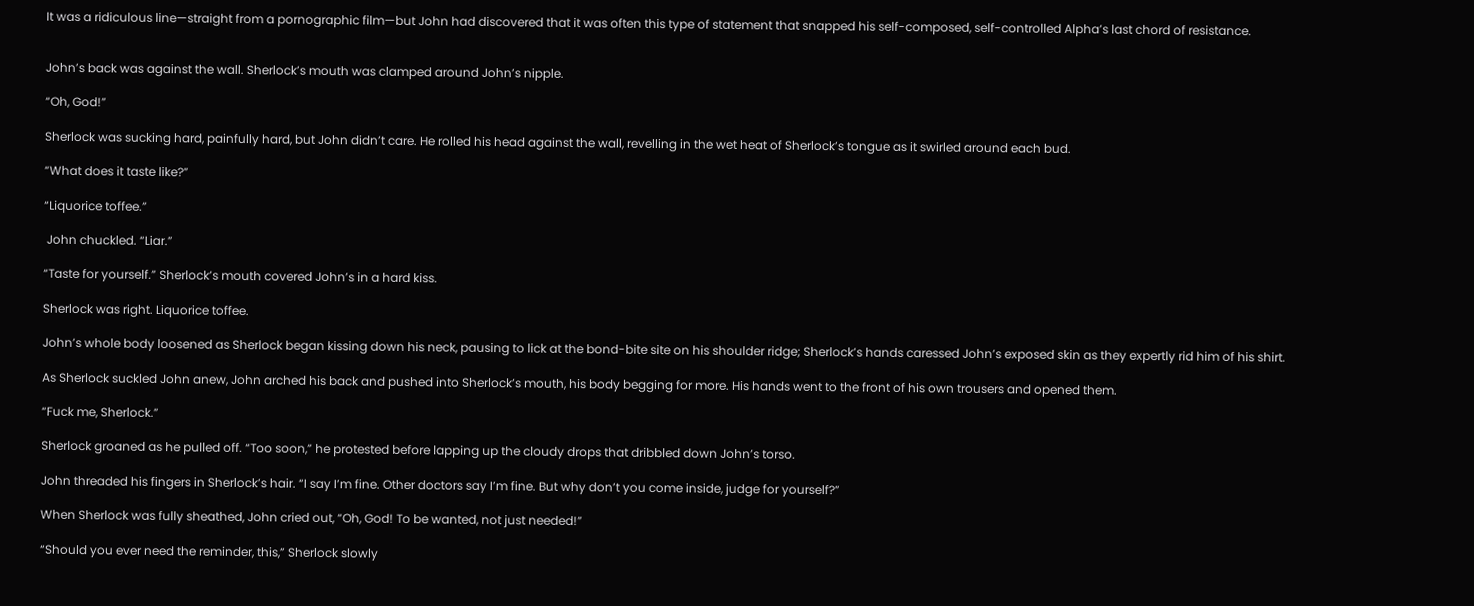It was a ridiculous line—straight from a pornographic film—but John had discovered that it was often this type of statement that snapped his self-composed, self-controlled Alpha’s last chord of resistance.


John’s back was against the wall. Sherlock’s mouth was clamped around John’s nipple.

“Oh, God!”

Sherlock was sucking hard, painfully hard, but John didn’t care. He rolled his head against the wall, revelling in the wet heat of Sherlock’s tongue as it swirled around each bud.

“What does it taste like?”

“Liquorice toffee.”

 John chuckled. “Liar.”

“Taste for yourself.” Sherlock’s mouth covered John’s in a hard kiss.

Sherlock was right. Liquorice toffee.

John’s whole body loosened as Sherlock began kissing down his neck, pausing to lick at the bond-bite site on his shoulder ridge; Sherlock’s hands caressed John’s exposed skin as they expertly rid him of his shirt.

As Sherlock suckled John anew, John arched his back and pushed into Sherlock’s mouth, his body begging for more. His hands went to the front of his own trousers and opened them.

“Fuck me, Sherlock.”

Sherlock groaned as he pulled off. “Too soon,” he protested before lapping up the cloudy drops that dribbled down John’s torso.

John threaded his fingers in Sherlock’s hair. “I say I’m fine. Other doctors say I’m fine. But why don’t you come inside, judge for yourself?”

When Sherlock was fully sheathed, John cried out, “Oh, God! To be wanted, not just needed!”

“Should you ever need the reminder, this,” Sherlock slowly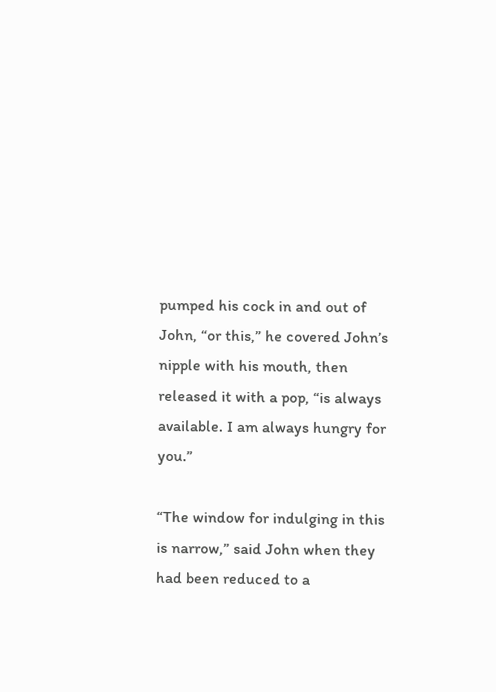pumped his cock in and out of John, “or this,” he covered John’s nipple with his mouth, then released it with a pop, “is always available. I am always hungry for you.”

“The window for indulging in this is narrow,” said John when they had been reduced to a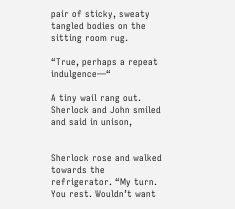pair of sticky, sweaty tangled bodies on the sitting room rug.

“True, perhaps a repeat indulgence—“

A tiny wail rang out. Sherlock and John smiled and said in unison,


Sherlock rose and walked towards the refrigerator. “My turn. You rest. Wouldn’t want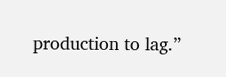production to lag.”